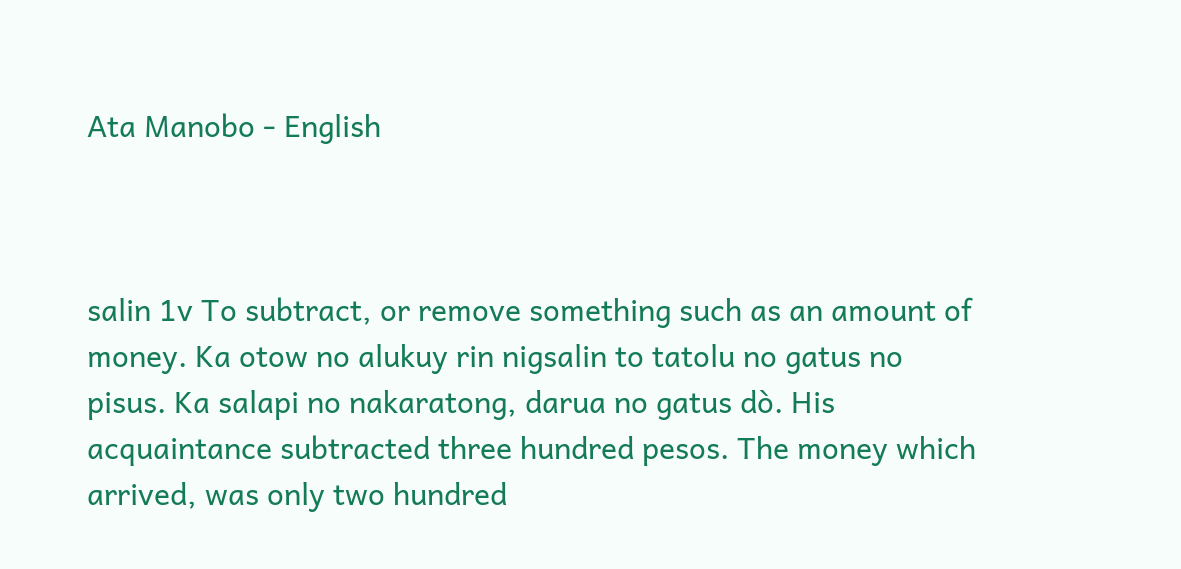Ata Manobo - English



salin 1v To subtract, or remove something such as an amount of money. Ka otow no alukuy rin nigsalin to tatolu no gatus no pisus. Ka salapi no nakaratong, darua no gatus dò. His acquaintance subtracted three hundred pesos. The money which arrived, was only two hundred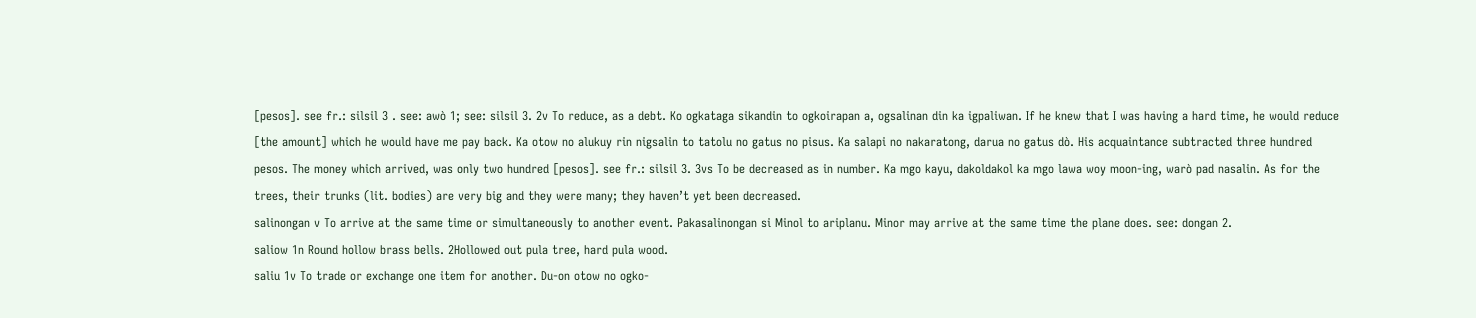[pesos]. see fr.: silsil 3 . see: awò 1; see: silsil 3. 2v To reduce, as a debt. Ko ogkataga sikandin to ogkoirapan a, ogsalinan din ka igpaliwan. If he knew that I was having a hard time, he would reduce [the amount] which he would have me pay back. Ka otow no alukuy rin nigsalin to tatolu no gatus no pisus. Ka salapi no nakaratong, darua no gatus dò. His acquaintance subtracted three hundred pesos. The money which arrived, was only two hundred [pesos]. see fr.: silsil 3. 3vs To be decreased as in number. Ka mgo kayu, dakoldakol ka mgo lawa woy moon-ing, warò pad nasalin. As for the trees, their trunks (lit. bodies) are very big and they were many; they haven’t yet been decreased.
salinongan v To arrive at the same time or simultaneously to another event. Pakasalinongan si Minol to ariplanu. Minor may arrive at the same time the plane does. see: dongan 2.
saliow 1n Round hollow brass bells. 2Hollowed out pula tree, hard pula wood.
saliu 1v To trade or exchange one item for another. Du-on otow no ogko-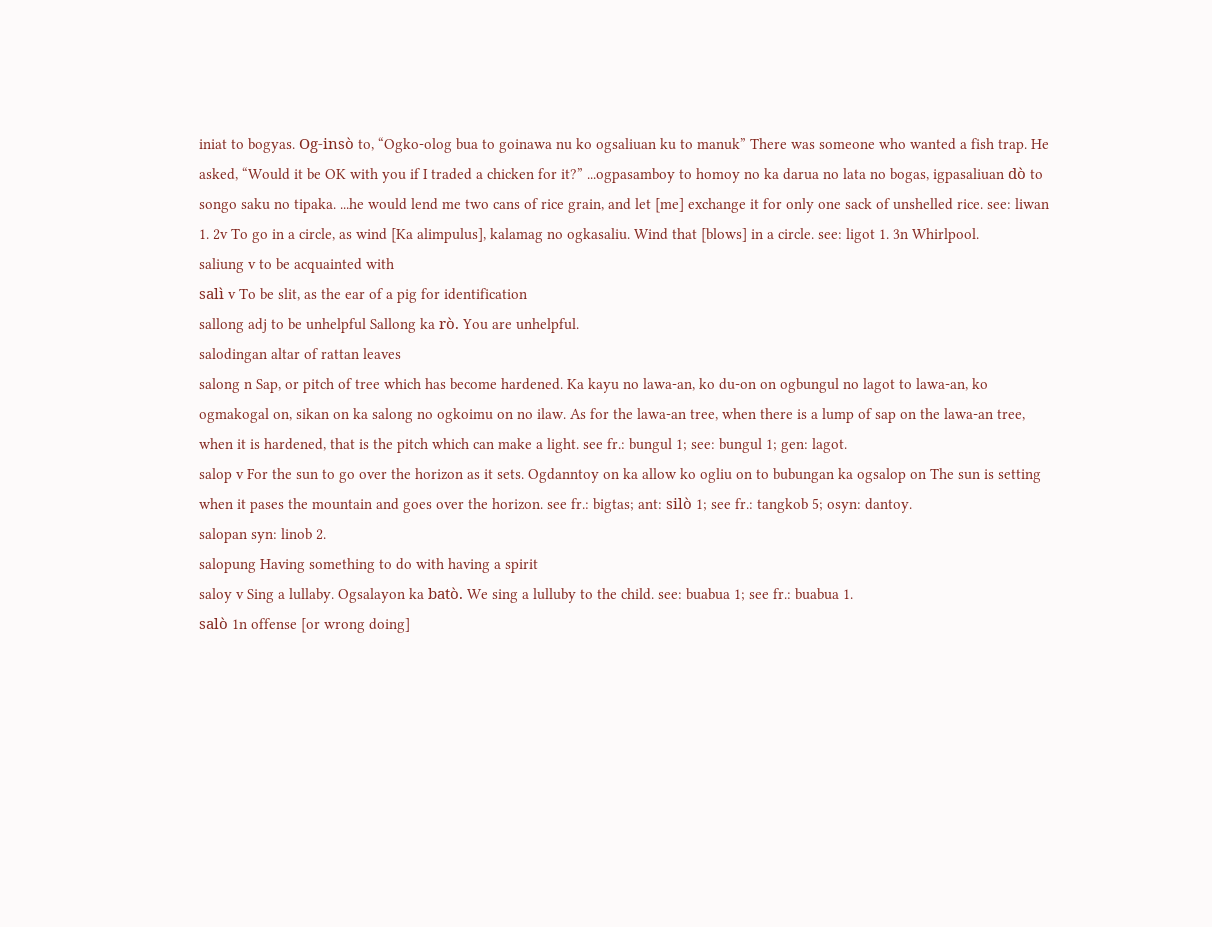iniat to bogyas. Og-insò to, “Ogko-olog bua to goinawa nu ko ogsaliuan ku to manuk” There was someone who wanted a fish trap. He asked, “Would it be OK with you if I traded a chicken for it?” ...ogpasamboy to homoy no ka darua no lata no bogas, igpasaliuan dò to songo saku no tipaka. ...he would lend me two cans of rice grain, and let [me] exchange it for only one sack of unshelled rice. see: liwan 1. 2v To go in a circle, as wind [Ka alimpulus], kalamag no ogkasaliu. Wind that [blows] in a circle. see: ligot 1. 3n Whirlpool.
saliung v to be acquainted with
salì v To be slit, as the ear of a pig for identification
sallong adj to be unhelpful Sallong ka rò. You are unhelpful.
salodingan altar of rattan leaves
salong n Sap, or pitch of tree which has become hardened. Ka kayu no lawa-an, ko du-on on ogbungul no lagot to lawa-an, ko ogmakogal on, sikan on ka salong no ogkoimu on no ilaw. As for the lawa-an tree, when there is a lump of sap on the lawa-an tree, when it is hardened, that is the pitch which can make a light. see fr.: bungul 1; see: bungul 1; gen: lagot.
salop v For the sun to go over the horizon as it sets. Ogdanntoy on ka allow ko ogliu on to bubungan ka ogsalop on The sun is setting when it pases the mountain and goes over the horizon. see fr.: bigtas; ant: silò 1; see fr.: tangkob 5; osyn: dantoy.
salopan syn: linob 2.
salopung Having something to do with having a spirit
saloy v Sing a lullaby. Ogsalayon ka batò. We sing a lulluby to the child. see: buabua 1; see fr.: buabua 1.
salò 1n offense [or wrong doing]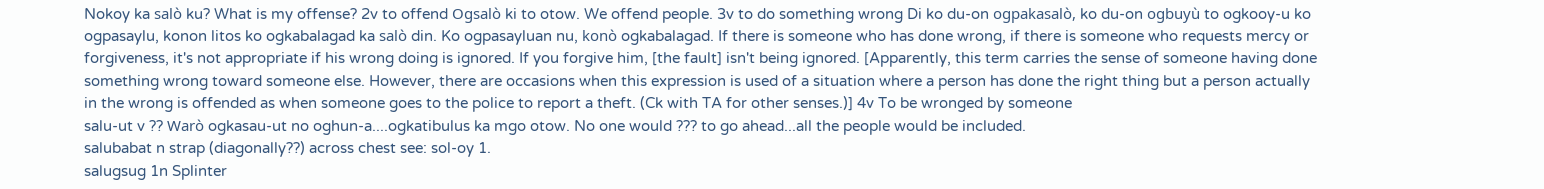Nokoy ka salò ku? What is my offense? 2v to offend Ogsalò ki to otow. We offend people. 3v to do something wrong Di ko du-on ogpakasalò, ko du-on ogbuyù to ogkooy-u ko ogpasaylu, konon litos ko ogkabalagad ka salò din. Ko ogpasayluan nu, konò ogkabalagad. If there is someone who has done wrong, if there is someone who requests mercy or forgiveness, it's not appropriate if his wrong doing is ignored. If you forgive him, [the fault] isn't being ignored. [Apparently, this term carries the sense of someone having done something wrong toward someone else. However, there are occasions when this expression is used of a situation where a person has done the right thing but a person actually in the wrong is offended as when someone goes to the police to report a theft. (Ck with TA for other senses.)] 4v To be wronged by someone
salu-ut v ?? Warò ogkasau-ut no oghun-a....ogkatibulus ka mgo otow. No one would ??? to go ahead...all the people would be included.
salubabat n strap (diagonally??) across chest see: sol-oy 1.
salugsug 1n Splinter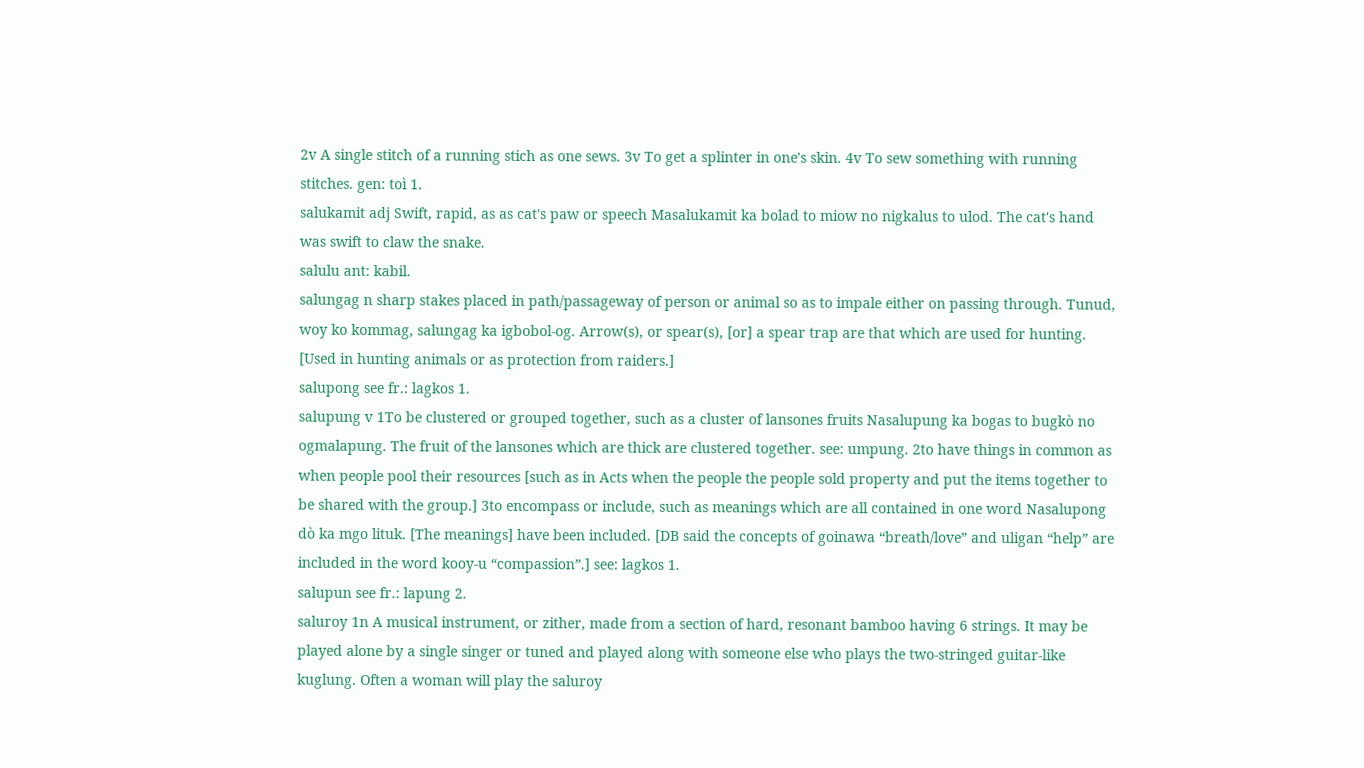2v A single stitch of a running stich as one sews. 3v To get a splinter in one's skin. 4v To sew something with running stitches. gen: toì 1.
salukamit adj Swift, rapid, as as cat's paw or speech Masalukamit ka bolad to miow no nigkalus to ulod. The cat's hand was swift to claw the snake.
salulu ant: kabil.
salungag n sharp stakes placed in path/passageway of person or animal so as to impale either on passing through. Tunud, woy ko kommag, salungag ka igbobol-og. Arrow(s), or spear(s), [or] a spear trap are that which are used for hunting. [Used in hunting animals or as protection from raiders.]
salupong see fr.: lagkos 1.
salupung v 1To be clustered or grouped together, such as a cluster of lansones fruits Nasalupung ka bogas to bugkò no ogmalapung. The fruit of the lansones which are thick are clustered together. see: umpung. 2to have things in common as when people pool their resources [such as in Acts when the people the people sold property and put the items together to be shared with the group.] 3to encompass or include, such as meanings which are all contained in one word Nasalupong dò ka mgo lituk. [The meanings] have been included. [DB said the concepts of goinawa “breath/love” and uligan “help” are included in the word kooy-u “compassion”.] see: lagkos 1.
salupun see fr.: lapung 2.
saluroy 1n A musical instrument, or zither, made from a section of hard, resonant bamboo having 6 strings. It may be played alone by a single singer or tuned and played along with someone else who plays the two-stringed guitar-like kuglung. Often a woman will play the saluroy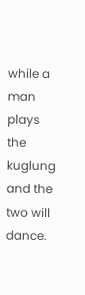while a man plays the kuglung and the two will dance.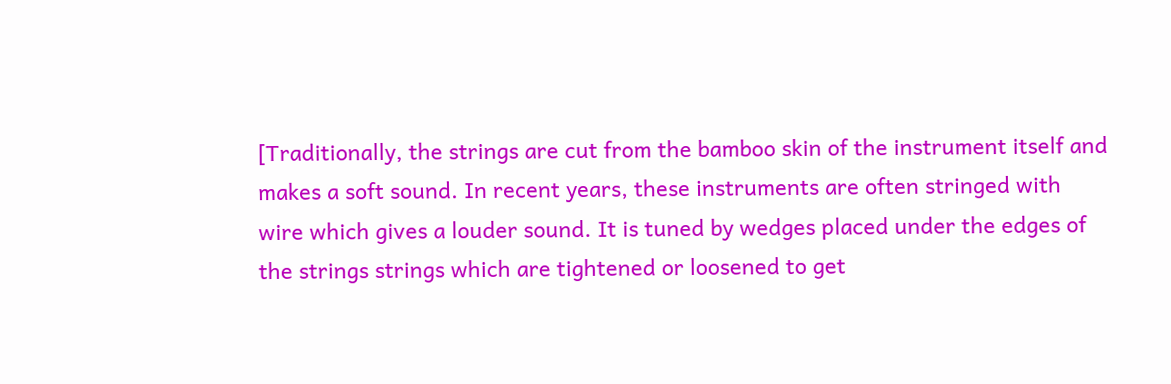[Traditionally, the strings are cut from the bamboo skin of the instrument itself and makes a soft sound. In recent years, these instruments are often stringed with wire which gives a louder sound. It is tuned by wedges placed under the edges of the strings strings which are tightened or loosened to get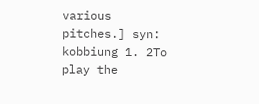various pitches.] syn: kobbiung 1. 2To play the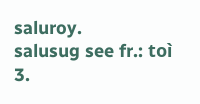saluroy.
salusug see fr.: toì 3.